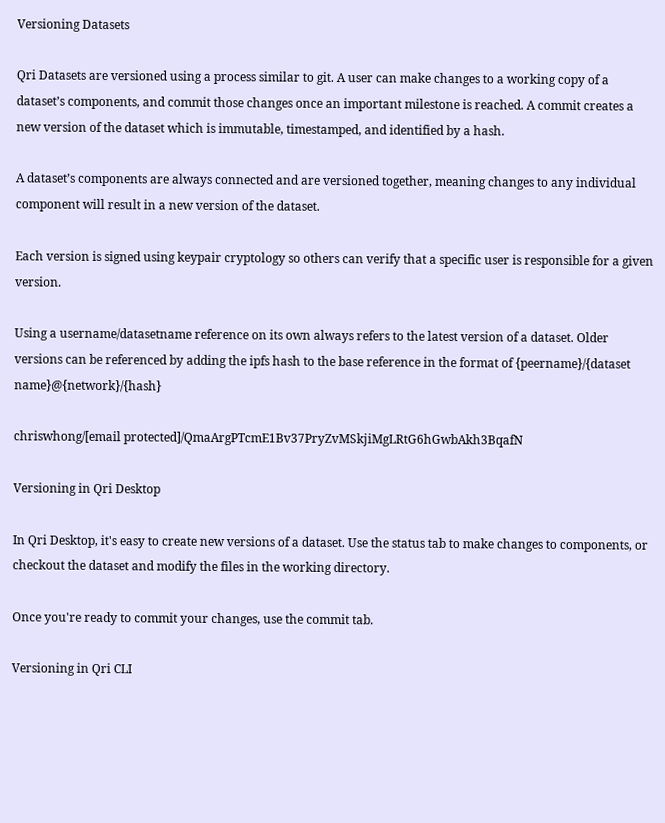Versioning Datasets

Qri Datasets are versioned using a process similar to git. A user can make changes to a working copy of a dataset’s components, and commit those changes once an important milestone is reached. A commit creates a new version of the dataset which is immutable, timestamped, and identified by a hash.

A dataset’s components are always connected and are versioned together, meaning changes to any individual component will result in a new version of the dataset.

Each version is signed using keypair cryptology so others can verify that a specific user is responsible for a given version.

Using a username/datasetname reference on its own always refers to the latest version of a dataset. Older versions can be referenced by adding the ipfs hash to the base reference in the format of {peername}/{dataset name}@{network}/{hash}

chriswhong/[email protected]/QmaArgPTcmE1Bv37PryZvMSkjiMgLRtG6hGwbAkh3BqafN

Versioning in Qri Desktop

In Qri Desktop, it's easy to create new versions of a dataset. Use the status tab to make changes to components, or checkout the dataset and modify the files in the working directory.

Once you're ready to commit your changes, use the commit tab.

Versioning in Qri CLI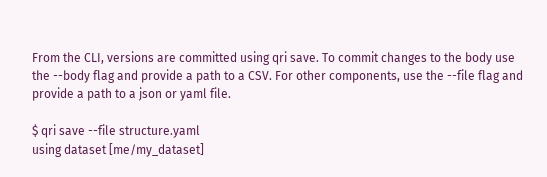From the CLI, versions are committed using qri save. To commit changes to the body use the --body flag and provide a path to a CSV. For other components, use the --file flag and provide a path to a json or yaml file.

$ qri save --file structure.yaml
using dataset [me/my_dataset]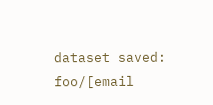dataset saved: foo/[email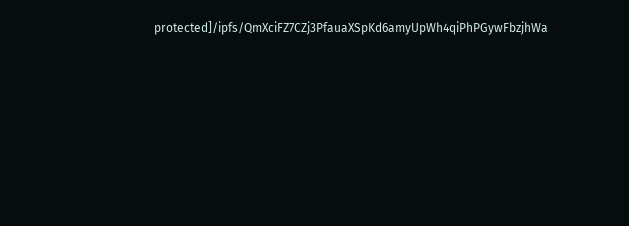protected]/ipfs/QmXciFZ7CZj3PfauaXSpKd6amyUpWh4qiPhPGywFbzjhWa